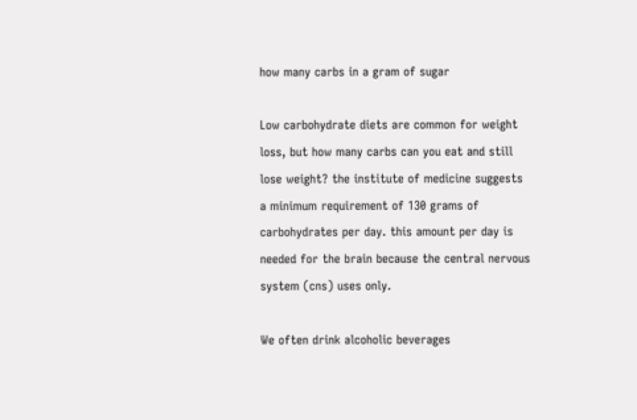how many carbs in a gram of sugar

Low carbohydrate diets are common for weight loss, but how many carbs can you eat and still lose weight? the institute of medicine suggests a minimum requirement of 130 grams of carbohydrates per day. this amount per day is needed for the brain because the central nervous system (cns) uses only.

We often drink alcoholic beverages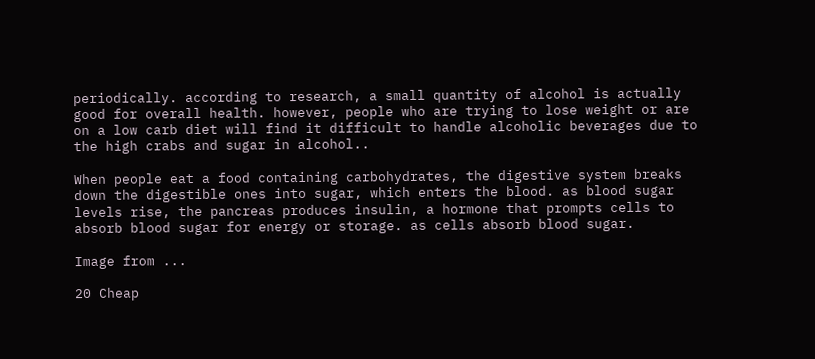periodically. according to research, a small quantity of alcohol is actually good for overall health. however, people who are trying to lose weight or are on a low carb diet will find it difficult to handle alcoholic beverages due to the high crabs and sugar in alcohol..

When people eat a food containing carbohydrates, the digestive system breaks down the digestible ones into sugar, which enters the blood. as blood sugar levels rise, the pancreas produces insulin, a hormone that prompts cells to absorb blood sugar for energy or storage. as cells absorb blood sugar.

Image from ...

20 Cheap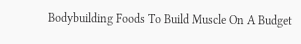Bodybuilding Foods To Build Muscle On A Budget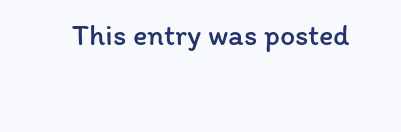This entry was posted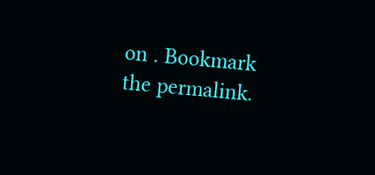on . Bookmark the permalink.